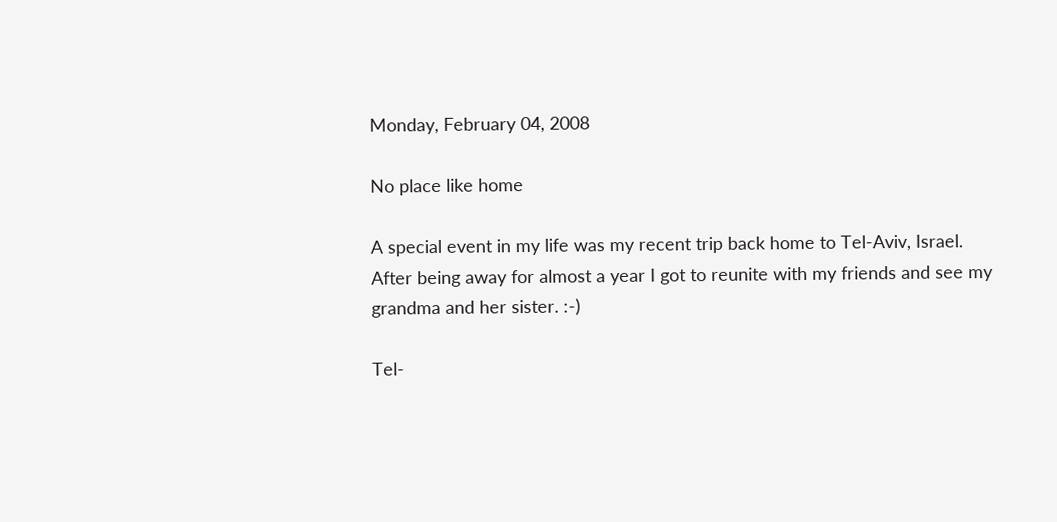Monday, February 04, 2008

No place like home

A special event in my life was my recent trip back home to Tel-Aviv, Israel. After being away for almost a year I got to reunite with my friends and see my grandma and her sister. :-)

Tel-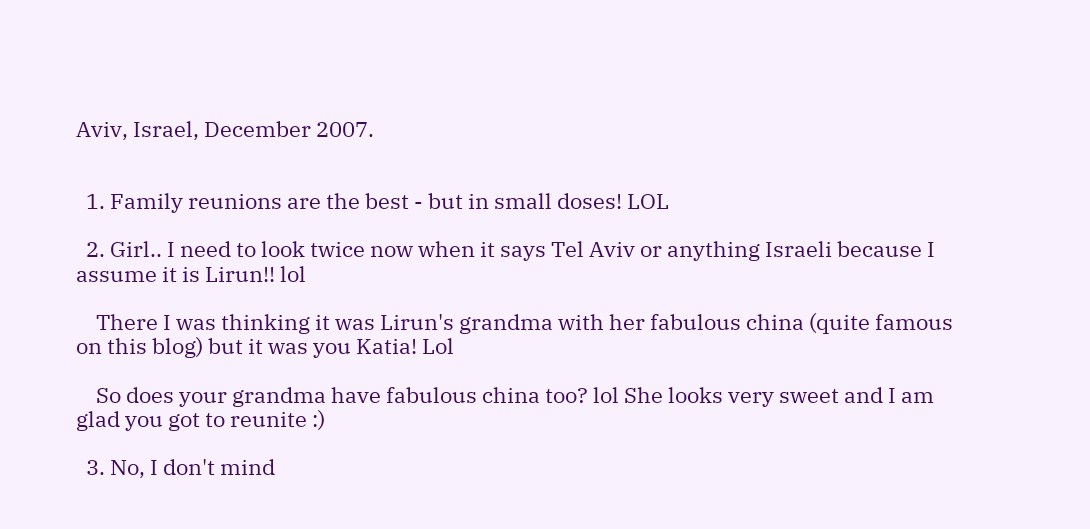Aviv, Israel, December 2007.


  1. Family reunions are the best - but in small doses! LOL

  2. Girl.. I need to look twice now when it says Tel Aviv or anything Israeli because I assume it is Lirun!! lol

    There I was thinking it was Lirun's grandma with her fabulous china (quite famous on this blog) but it was you Katia! Lol

    So does your grandma have fabulous china too? lol She looks very sweet and I am glad you got to reunite :)

  3. No, I don't mind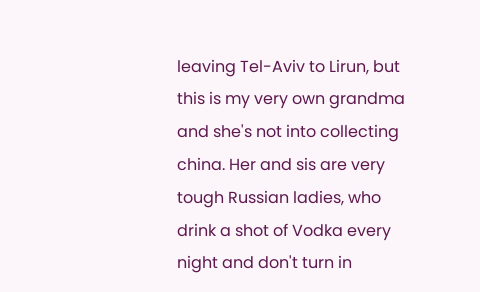leaving Tel-Aviv to Lirun, but this is my very own grandma and she's not into collecting china. Her and sis are very tough Russian ladies, who drink a shot of Vodka every night and don't turn in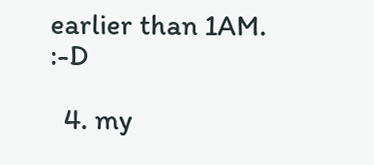earlier than 1AM. :-D

  4. my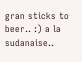gran sticks to beer.. :) a la sudanaise..